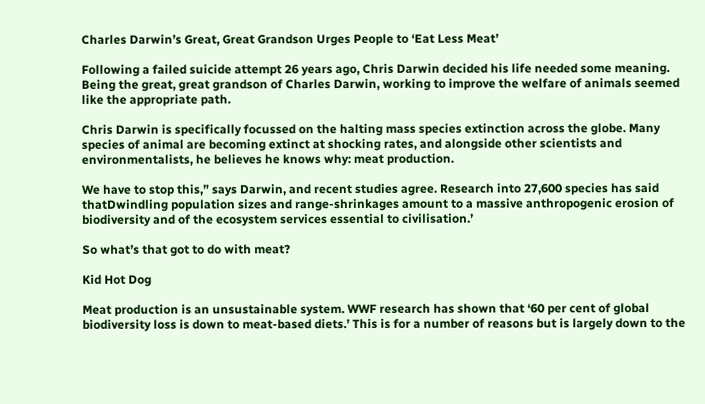Charles Darwin’s Great, Great Grandson Urges People to ‘Eat Less Meat’

Following a failed suicide attempt 26 years ago, Chris Darwin decided his life needed some meaning. Being the great, great grandson of Charles Darwin, working to improve the welfare of animals seemed like the appropriate path.

Chris Darwin is specifically focussed on the halting mass species extinction across the globe. Many species of animal are becoming extinct at shocking rates, and alongside other scientists and environmentalists, he believes he knows why: meat production.

We have to stop this,” says Darwin, and recent studies agree. Research into 27,600 species has said thatDwindling population sizes and range-shrinkages amount to a massive anthropogenic erosion of biodiversity and of the ecosystem services essential to civilisation.’

So what’s that got to do with meat?

Kid Hot Dog

Meat production is an unsustainable system. WWF research has shown that ‘60 per cent of global biodiversity loss is down to meat-based diets.’ This is for a number of reasons but is largely down to the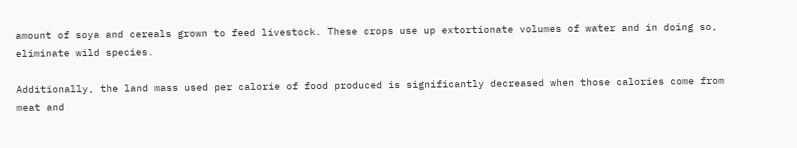amount of soya and cereals grown to feed livestock. These crops use up extortionate volumes of water and in doing so, eliminate wild species.

Additionally, the land mass used per calorie of food produced is significantly decreased when those calories come from meat and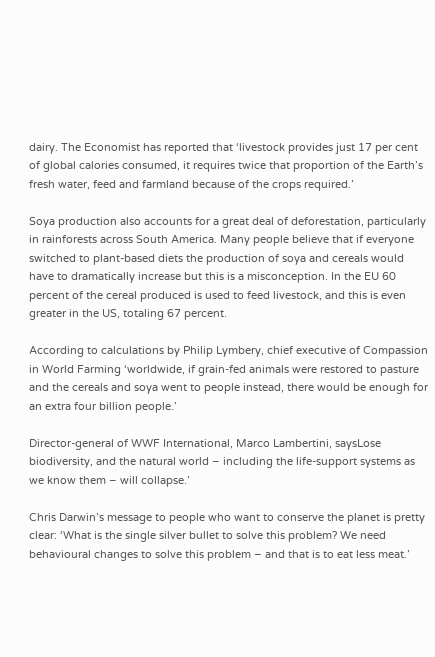dairy. The Economist has reported that ‘livestock provides just 17 per cent of global calories consumed, it requires twice that proportion of the Earth’s fresh water, feed and farmland because of the crops required.’

Soya production also accounts for a great deal of deforestation, particularly in rainforests across South America. Many people believe that if everyone switched to plant-based diets the production of soya and cereals would have to dramatically increase but this is a misconception. In the EU 60 percent of the cereal produced is used to feed livestock, and this is even greater in the US, totaling 67 percent.

According to calculations by Philip Lymbery, chief executive of Compassion in World Farming ‘worldwide, if grain-fed animals were restored to pasture and the cereals and soya went to people instead, there would be enough for an extra four billion people.’

Director-general of WWF International, Marco Lambertini, saysLose biodiversity, and the natural world – including the life-support systems as we know them – will collapse.’

Chris Darwin’s message to people who want to conserve the planet is pretty clear: ‘What is the single silver bullet to solve this problem? We need behavioural changes to solve this problem – and that is to eat less meat.’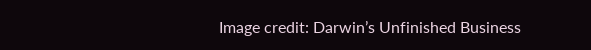Image credit: Darwin’s Unfinished Business